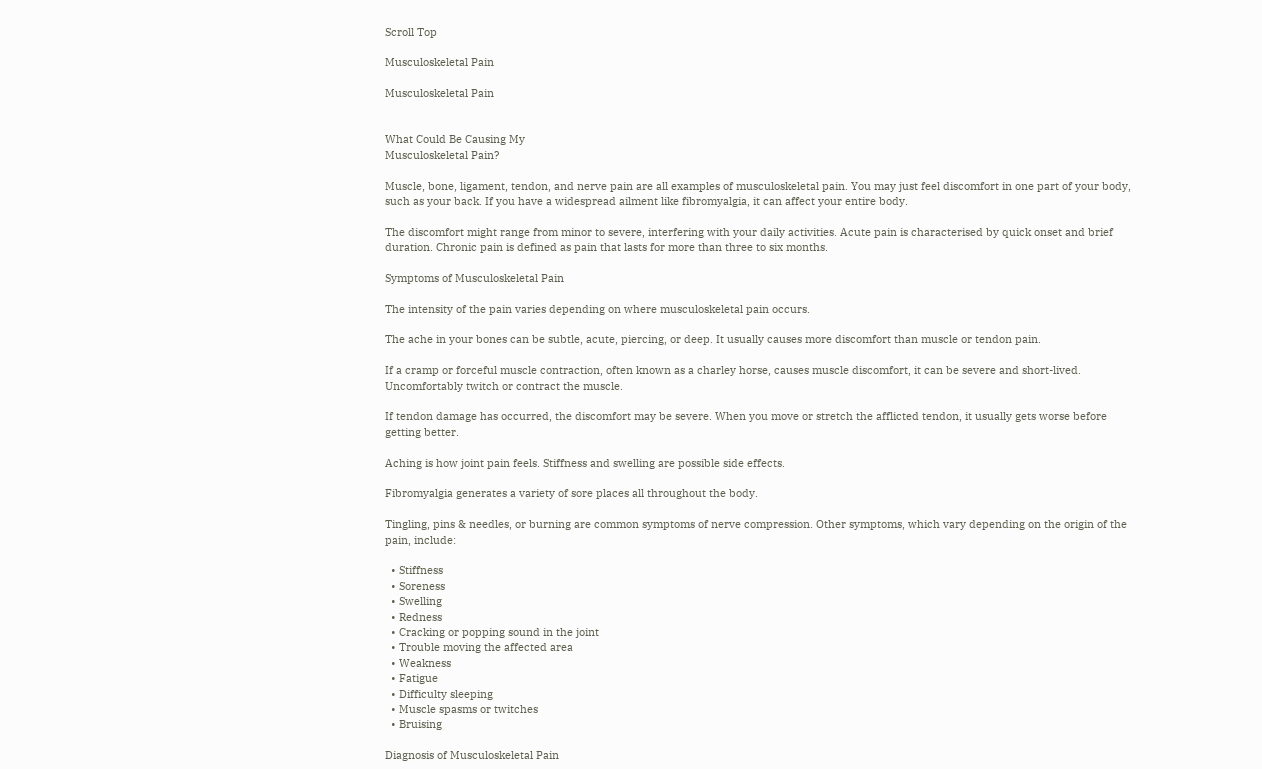Scroll Top

Musculoskeletal Pain

Musculoskeletal Pain


What Could Be Causing My
Musculoskeletal Pain?

Muscle, bone, ligament, tendon, and nerve pain are all examples of musculoskeletal pain. You may just feel discomfort in one part of your body, such as your back. If you have a widespread ailment like fibromyalgia, it can affect your entire body.

The discomfort might range from minor to severe, interfering with your daily activities. Acute pain is characterised by quick onset and brief duration. Chronic pain is defined as pain that lasts for more than three to six months.

Symptoms of Musculoskeletal Pain

The intensity of the pain varies depending on where musculoskeletal pain occurs.

The ache in your bones can be subtle, acute, piercing, or deep. It usually causes more discomfort than muscle or tendon pain.

If a cramp or forceful muscle contraction, often known as a charley horse, causes muscle discomfort, it can be severe and short-lived. Uncomfortably twitch or contract the muscle.

If tendon damage has occurred, the discomfort may be severe. When you move or stretch the afflicted tendon, it usually gets worse before getting better.

Aching is how joint pain feels. Stiffness and swelling are possible side effects.

Fibromyalgia generates a variety of sore places all throughout the body.

Tingling, pins & needles, or burning are common symptoms of nerve compression. Other symptoms, which vary depending on the origin of the pain, include:

  • Stiffness
  • Soreness
  • Swelling
  • Redness
  • Cracking or popping sound in the joint
  • Trouble moving the affected area
  • Weakness
  • Fatigue
  • Difficulty sleeping
  • Muscle spasms or twitches
  • Bruising

Diagnosis of Musculoskeletal Pain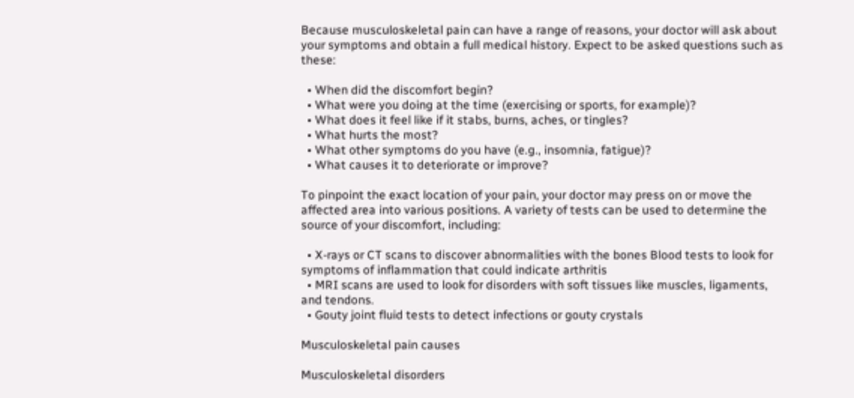Because musculoskeletal pain can have a range of reasons, your doctor will ask about your symptoms and obtain a full medical history. Expect to be asked questions such as these:

  • When did the discomfort begin?
  • What were you doing at the time (exercising or sports, for example)?
  • What does it feel like if it stabs, burns, aches, or tingles?
  • What hurts the most?
  • What other symptoms do you have (e.g., insomnia, fatigue)?
  • What causes it to deteriorate or improve?

To pinpoint the exact location of your pain, your doctor may press on or move the affected area into various positions. A variety of tests can be used to determine the source of your discomfort, including:

  • X-rays or CT scans to discover abnormalities with the bones Blood tests to look for symptoms of inflammation that could indicate arthritis
  • MRI scans are used to look for disorders with soft tissues like muscles, ligaments, and tendons.
  • Gouty joint fluid tests to detect infections or gouty crystals

Musculoskeletal pain causes

Musculoskeletal disorders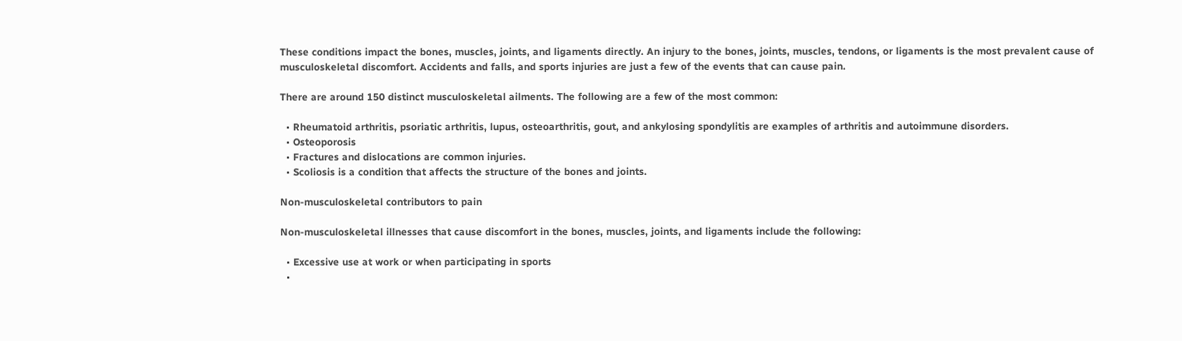These conditions impact the bones, muscles, joints, and ligaments directly. An injury to the bones, joints, muscles, tendons, or ligaments is the most prevalent cause of musculoskeletal discomfort. Accidents and falls, and sports injuries are just a few of the events that can cause pain.

There are around 150 distinct musculoskeletal ailments. The following are a few of the most common:

  • Rheumatoid arthritis, psoriatic arthritis, lupus, osteoarthritis, gout, and ankylosing spondylitis are examples of arthritis and autoimmune disorders.
  • Osteoporosis
  • Fractures and dislocations are common injuries.
  • Scoliosis is a condition that affects the structure of the bones and joints.

Non-musculoskeletal contributors to pain

Non-musculoskeletal illnesses that cause discomfort in the bones, muscles, joints, and ligaments include the following:

  • Excessive use at work or when participating in sports
  •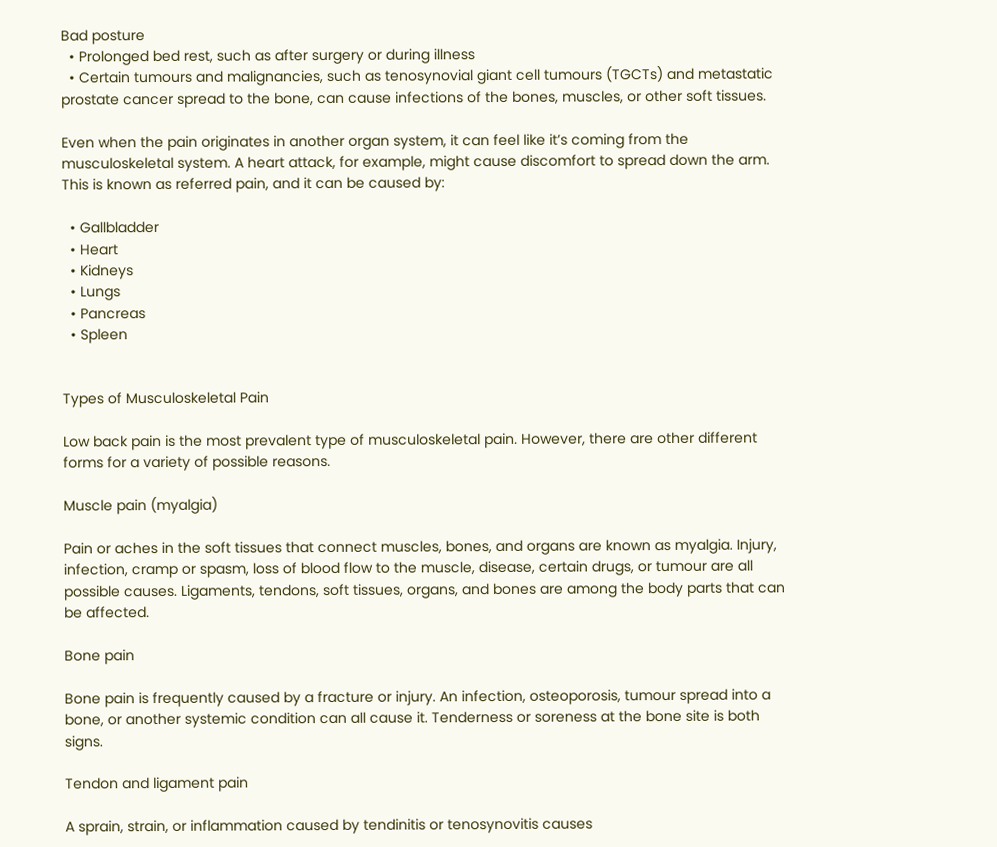Bad posture
  • Prolonged bed rest, such as after surgery or during illness
  • Certain tumours and malignancies, such as tenosynovial giant cell tumours (TGCTs) and metastatic prostate cancer spread to the bone, can cause infections of the bones, muscles, or other soft tissues.

Even when the pain originates in another organ system, it can feel like it’s coming from the musculoskeletal system. A heart attack, for example, might cause discomfort to spread down the arm. This is known as referred pain, and it can be caused by:

  • Gallbladder
  • Heart
  • Kidneys
  • Lungs
  • Pancreas
  • Spleen


Types of Musculoskeletal Pain

Low back pain is the most prevalent type of musculoskeletal pain. However, there are other different forms for a variety of possible reasons.

Muscle pain (myalgia)

Pain or aches in the soft tissues that connect muscles, bones, and organs are known as myalgia. Injury, infection, cramp or spasm, loss of blood flow to the muscle, disease, certain drugs, or tumour are all possible causes. Ligaments, tendons, soft tissues, organs, and bones are among the body parts that can be affected.

Bone pain

Bone pain is frequently caused by a fracture or injury. An infection, osteoporosis, tumour spread into a bone, or another systemic condition can all cause it. Tenderness or soreness at the bone site is both signs.

Tendon and ligament pain

A sprain, strain, or inflammation caused by tendinitis or tenosynovitis causes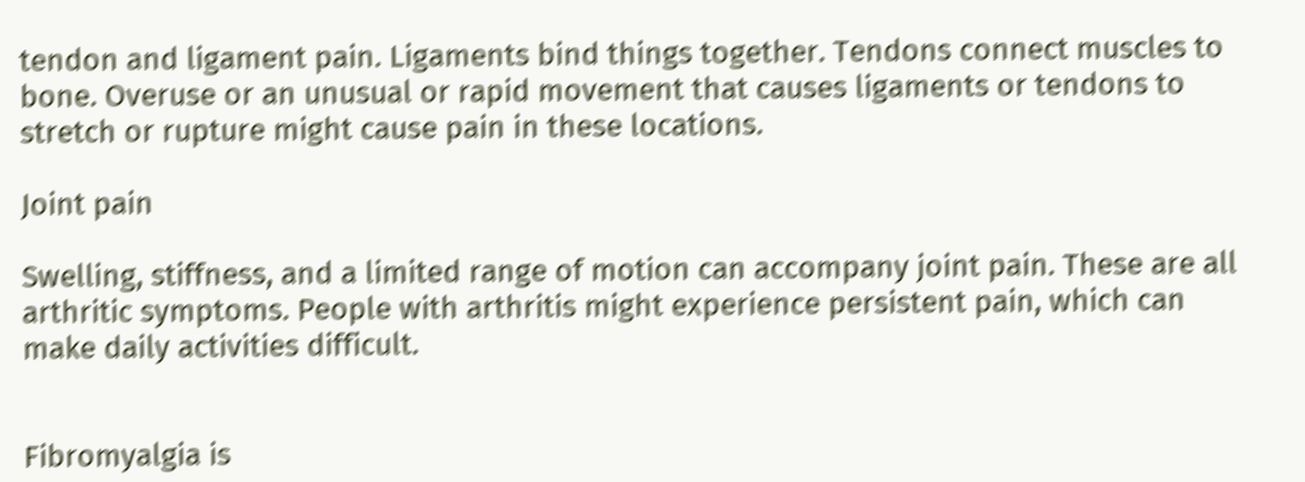tendon and ligament pain. Ligaments bind things together. Tendons connect muscles to bone. Overuse or an unusual or rapid movement that causes ligaments or tendons to stretch or rupture might cause pain in these locations.

Joint pain

Swelling, stiffness, and a limited range of motion can accompany joint pain. These are all arthritic symptoms. People with arthritis might experience persistent pain, which can make daily activities difficult.


Fibromyalgia is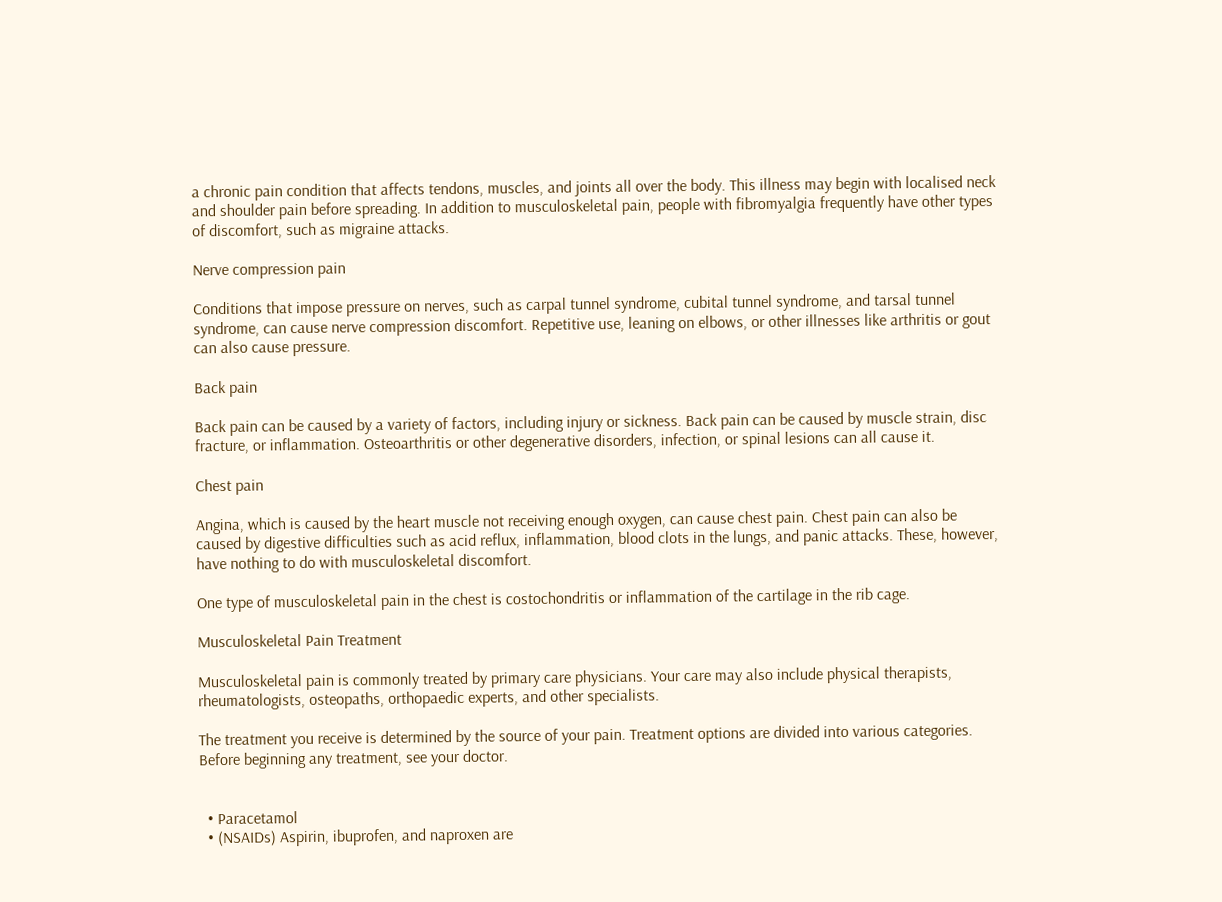a chronic pain condition that affects tendons, muscles, and joints all over the body. This illness may begin with localised neck and shoulder pain before spreading. In addition to musculoskeletal pain, people with fibromyalgia frequently have other types of discomfort, such as migraine attacks.

Nerve compression pain

Conditions that impose pressure on nerves, such as carpal tunnel syndrome, cubital tunnel syndrome, and tarsal tunnel syndrome, can cause nerve compression discomfort. Repetitive use, leaning on elbows, or other illnesses like arthritis or gout can also cause pressure.

Back pain

Back pain can be caused by a variety of factors, including injury or sickness. Back pain can be caused by muscle strain, disc fracture, or inflammation. Osteoarthritis or other degenerative disorders, infection, or spinal lesions can all cause it.

Chest pain

Angina, which is caused by the heart muscle not receiving enough oxygen, can cause chest pain. Chest pain can also be caused by digestive difficulties such as acid reflux, inflammation, blood clots in the lungs, and panic attacks. These, however, have nothing to do with musculoskeletal discomfort.

One type of musculoskeletal pain in the chest is costochondritis or inflammation of the cartilage in the rib cage.

Musculoskeletal Pain Treatment

Musculoskeletal pain is commonly treated by primary care physicians. Your care may also include physical therapists, rheumatologists, osteopaths, orthopaedic experts, and other specialists.

The treatment you receive is determined by the source of your pain. Treatment options are divided into various categories. Before beginning any treatment, see your doctor.


  • Paracetamol
  • (NSAIDs) Aspirin, ibuprofen, and naproxen are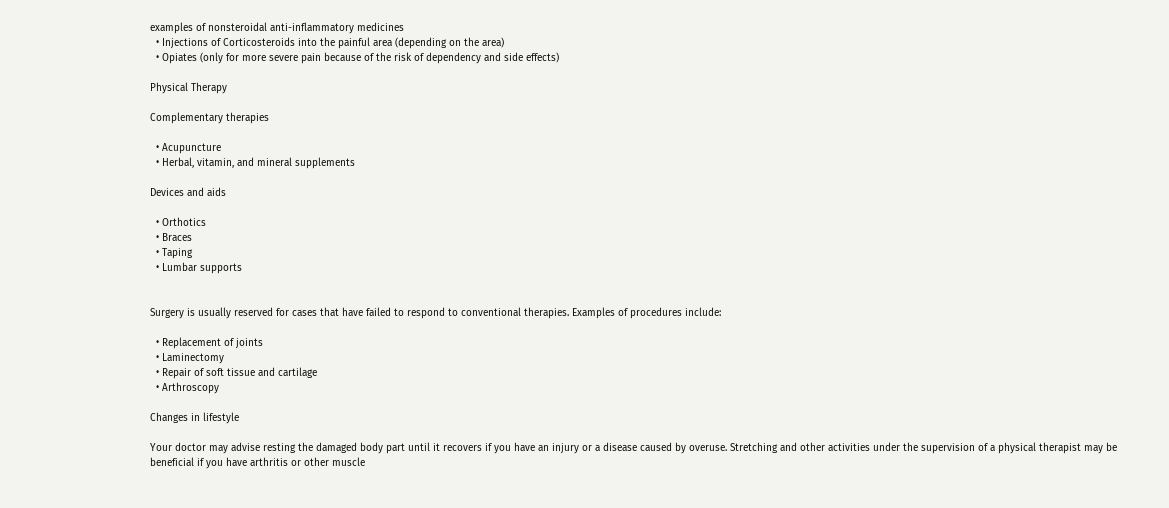examples of nonsteroidal anti-inflammatory medicines
  • Injections of Corticosteroids into the painful area (depending on the area)
  • Opiates (only for more severe pain because of the risk of dependency and side effects)

Physical Therapy

Complementary therapies

  • Acupuncture
  • Herbal, vitamin, and mineral supplements

Devices and aids

  • Orthotics
  • Braces
  • Taping
  • Lumbar supports


Surgery is usually reserved for cases that have failed to respond to conventional therapies. Examples of procedures include:

  • Replacement of joints
  • Laminectomy
  • Repair of soft tissue and cartilage
  • Arthroscopy

Changes in lifestyle

Your doctor may advise resting the damaged body part until it recovers if you have an injury or a disease caused by overuse. Stretching and other activities under the supervision of a physical therapist may be beneficial if you have arthritis or other muscle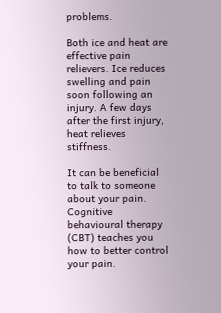problems.

Both ice and heat are effective pain relievers. Ice reduces swelling and pain soon following an injury. A few days after the first injury, heat relieves stiffness.

It can be beneficial to talk to someone about your pain. Cognitive behavioural therapy (CBT) teaches you how to better control your pain.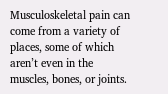Musculoskeletal pain can come from a variety of places, some of which aren’t even in the muscles, bones, or joints.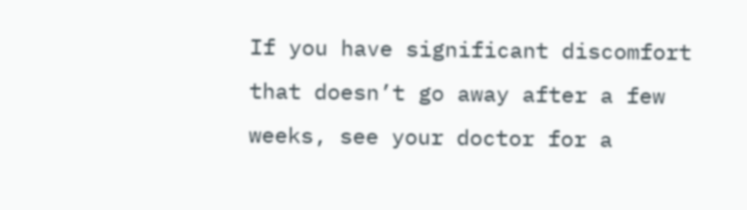If you have significant discomfort that doesn’t go away after a few weeks, see your doctor for a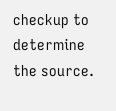checkup to determine the source.